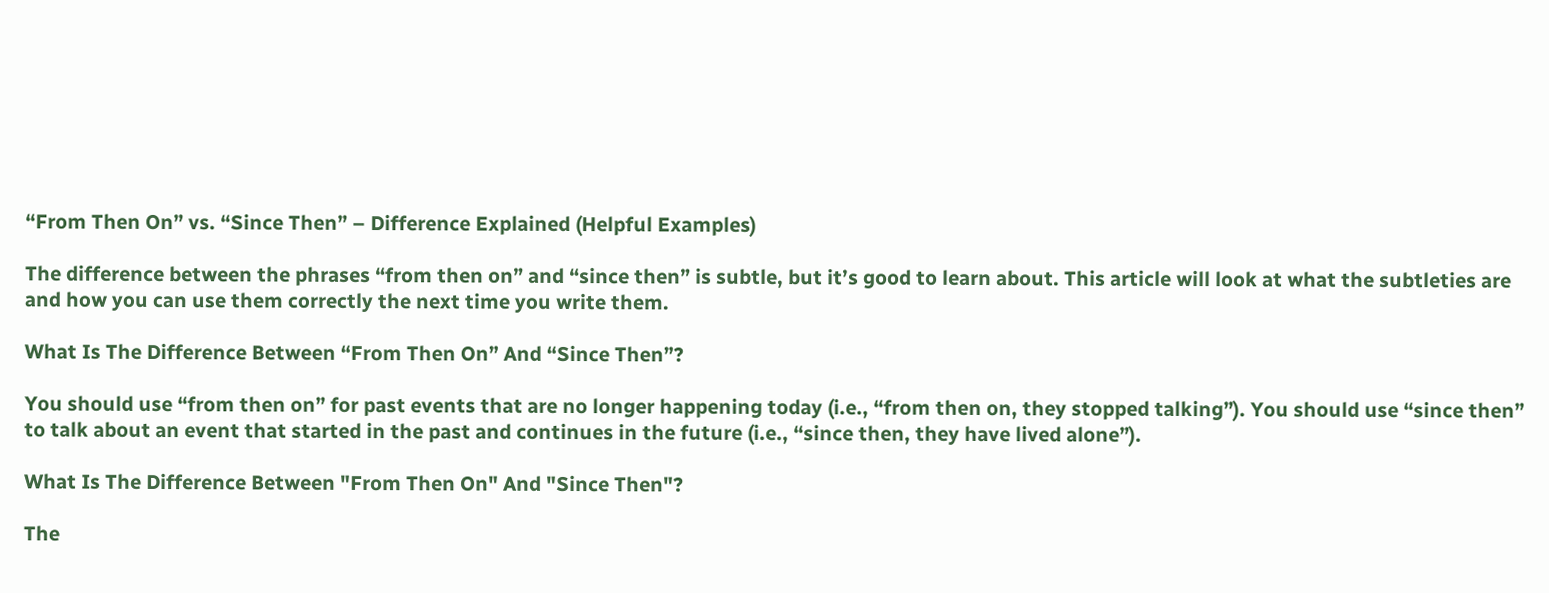“From Then On” vs. “Since Then” – Difference Explained (Helpful Examples)

The difference between the phrases “from then on” and “since then” is subtle, but it’s good to learn about. This article will look at what the subtleties are and how you can use them correctly the next time you write them.

What Is The Difference Between “From Then On” And “Since Then”?

You should use “from then on” for past events that are no longer happening today (i.e., “from then on, they stopped talking”). You should use “since then” to talk about an event that started in the past and continues in the future (i.e., “since then, they have lived alone”).

What Is The Difference Between "From Then On" And "Since Then"?

The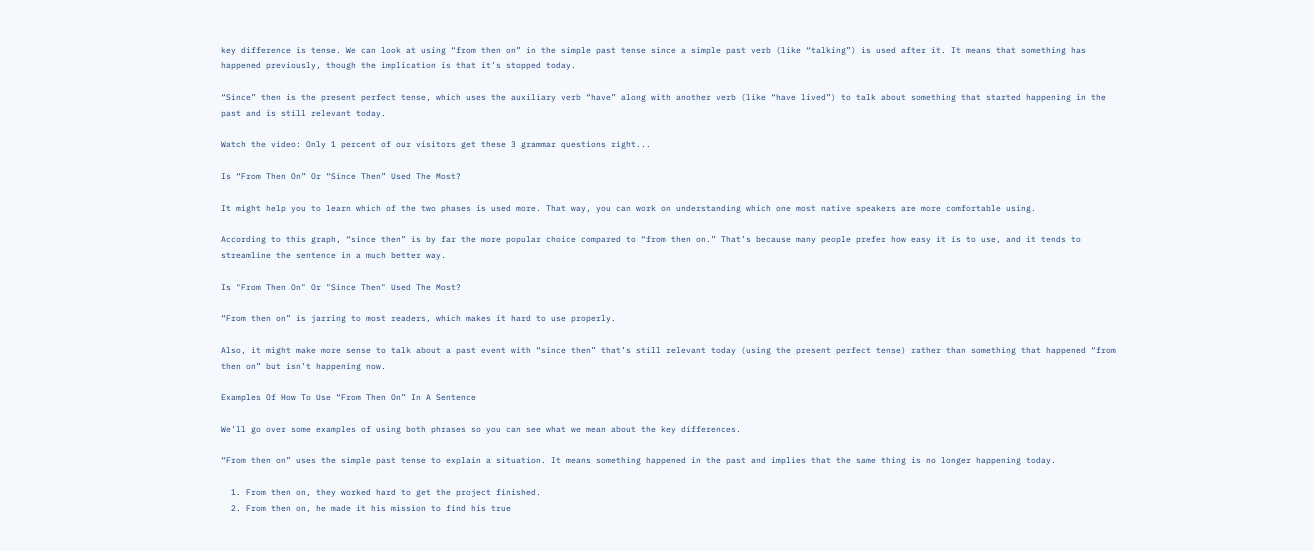key difference is tense. We can look at using “from then on” in the simple past tense since a simple past verb (like “talking”) is used after it. It means that something has happened previously, though the implication is that it’s stopped today.

“Since” then is the present perfect tense, which uses the auxiliary verb “have” along with another verb (like “have lived”) to talk about something that started happening in the past and is still relevant today.

Watch the video: Only 1 percent of our visitors get these 3 grammar questions right...

Is “From Then On” Or “Since Then” Used The Most?

It might help you to learn which of the two phases is used more. That way, you can work on understanding which one most native speakers are more comfortable using.

According to this graph, “since then” is by far the more popular choice compared to “from then on.” That’s because many people prefer how easy it is to use, and it tends to streamline the sentence in a much better way.

Is "From Then On" Or "Since Then" Used The Most?

“From then on” is jarring to most readers, which makes it hard to use properly.

Also, it might make more sense to talk about a past event with “since then” that’s still relevant today (using the present perfect tense) rather than something that happened “from then on” but isn’t happening now.

Examples Of How To Use “From Then On” In A Sentence

We’ll go over some examples of using both phrases so you can see what we mean about the key differences.

“From then on” uses the simple past tense to explain a situation. It means something happened in the past and implies that the same thing is no longer happening today.

  1. From then on, they worked hard to get the project finished.
  2. From then on, he made it his mission to find his true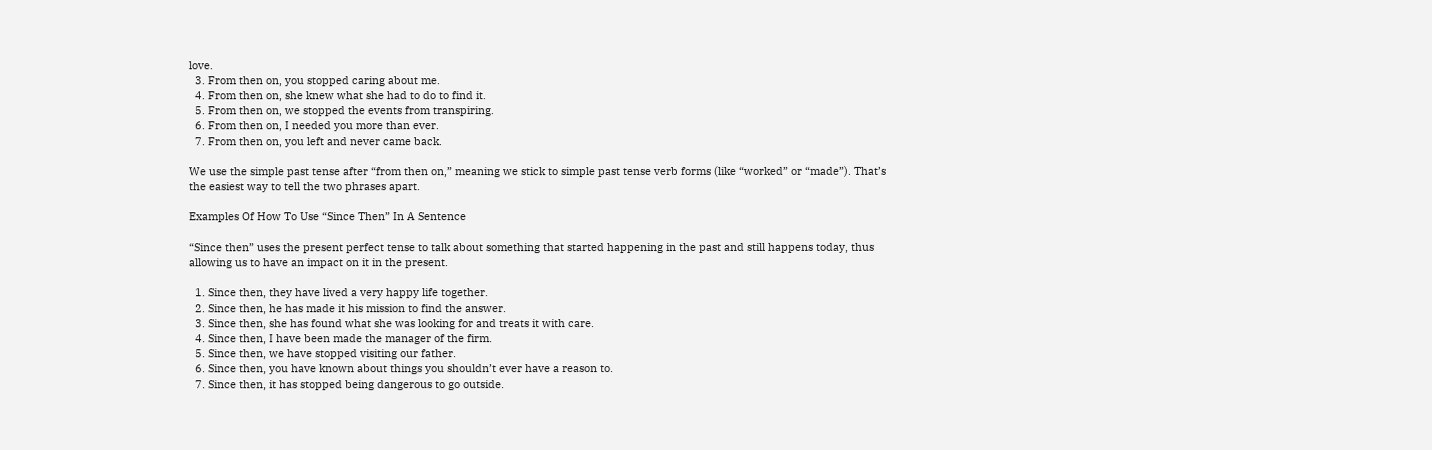love.
  3. From then on, you stopped caring about me.
  4. From then on, she knew what she had to do to find it.
  5. From then on, we stopped the events from transpiring.
  6. From then on, I needed you more than ever.
  7. From then on, you left and never came back.

We use the simple past tense after “from then on,” meaning we stick to simple past tense verb forms (like “worked” or “made”). That’s the easiest way to tell the two phrases apart.

Examples Of How To Use “Since Then” In A Sentence

“Since then” uses the present perfect tense to talk about something that started happening in the past and still happens today, thus allowing us to have an impact on it in the present.

  1. Since then, they have lived a very happy life together.
  2. Since then, he has made it his mission to find the answer.
  3. Since then, she has found what she was looking for and treats it with care.
  4. Since then, I have been made the manager of the firm.
  5. Since then, we have stopped visiting our father.
  6. Since then, you have known about things you shouldn’t ever have a reason to.
  7. Since then, it has stopped being dangerous to go outside.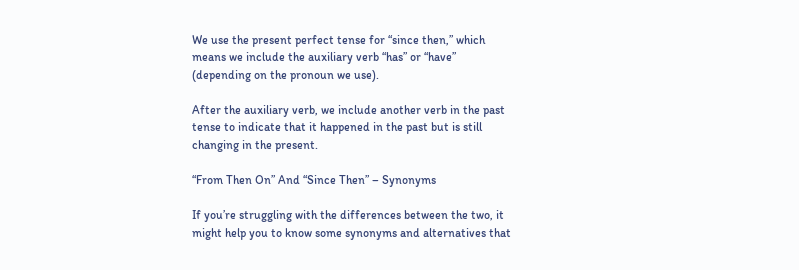We use the present perfect tense for “since then,” which means we include the auxiliary verb “has” or “have” (depending on the pronoun we use).

After the auxiliary verb, we include another verb in the past tense to indicate that it happened in the past but is still changing in the present.

“From Then On” And “Since Then” – Synonyms

If you’re struggling with the differences between the two, it might help you to know some synonyms and alternatives that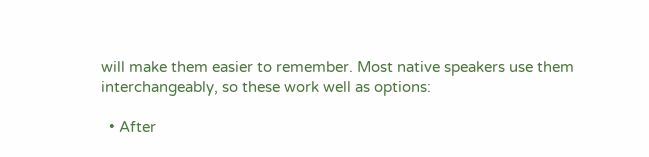will make them easier to remember. Most native speakers use them interchangeably, so these work well as options:

  • After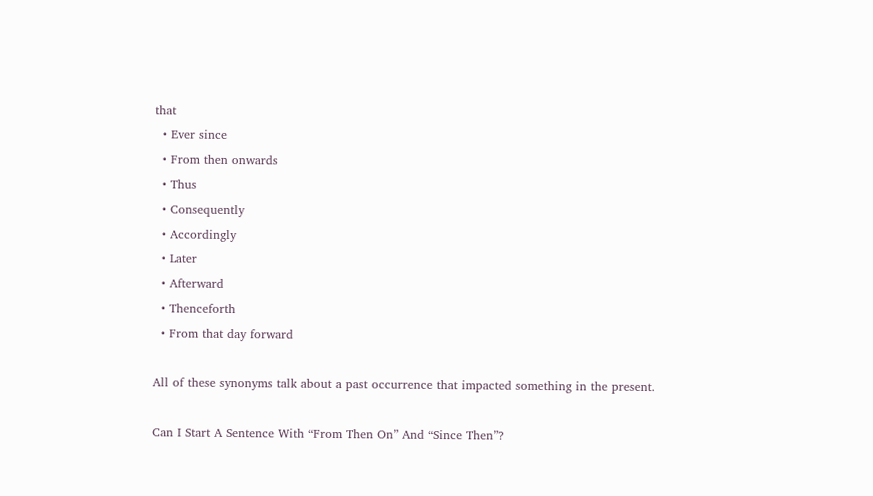that
  • Ever since
  • From then onwards
  • Thus
  • Consequently
  • Accordingly
  • Later
  • Afterward
  • Thenceforth
  • From that day forward

All of these synonyms talk about a past occurrence that impacted something in the present.

Can I Start A Sentence With “From Then On” And “Since Then”?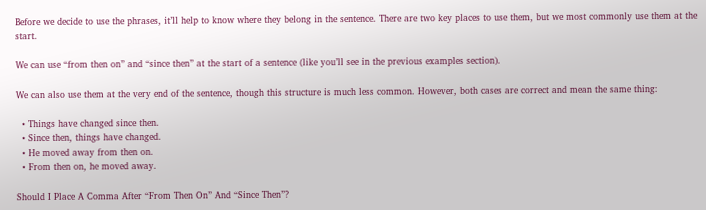Before we decide to use the phrases, it’ll help to know where they belong in the sentence. There are two key places to use them, but we most commonly use them at the start.

We can use “from then on” and “since then” at the start of a sentence (like you’ll see in the previous examples section).

We can also use them at the very end of the sentence, though this structure is much less common. However, both cases are correct and mean the same thing:

  • Things have changed since then.
  • Since then, things have changed.
  • He moved away from then on.
  • From then on, he moved away.

Should I Place A Comma After “From Then On” And “Since Then”?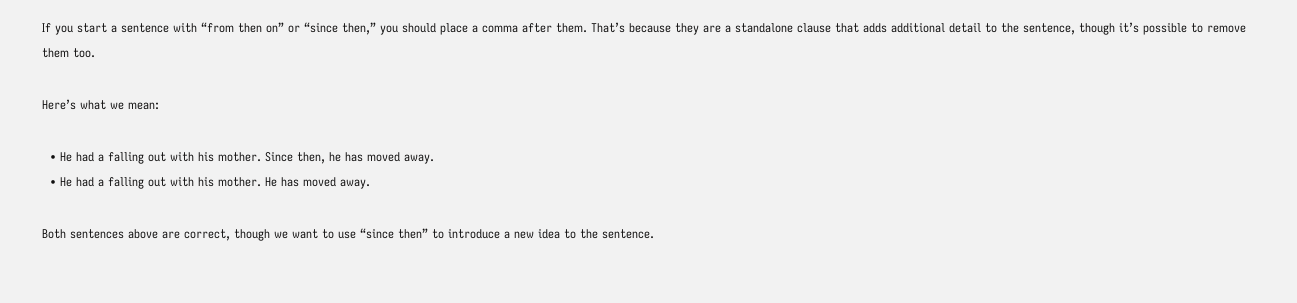If you start a sentence with “from then on” or “since then,” you should place a comma after them. That’s because they are a standalone clause that adds additional detail to the sentence, though it’s possible to remove them too.

Here’s what we mean:

  • He had a falling out with his mother. Since then, he has moved away.
  • He had a falling out with his mother. He has moved away.

Both sentences above are correct, though we want to use “since then” to introduce a new idea to the sentence.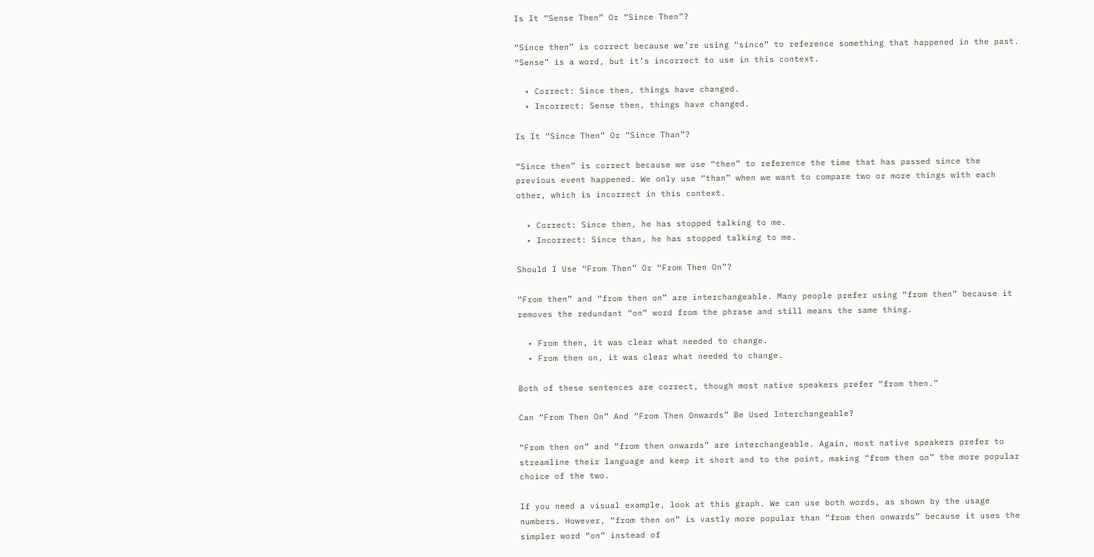Is It “Sense Then” Or “Since Then”?

“Since then” is correct because we’re using “since” to reference something that happened in the past. “Sense” is a word, but it’s incorrect to use in this context.

  • Correct: Since then, things have changed.
  • Incorrect: Sense then, things have changed.

Is It “Since Then” Or “Since Than”?

“Since then” is correct because we use “then” to reference the time that has passed since the previous event happened. We only use “than” when we want to compare two or more things with each other, which is incorrect in this context.

  • Correct: Since then, he has stopped talking to me.
  • Incorrect: Since than, he has stopped talking to me.

Should I Use “From Then” Or “From Then On”?

“From then” and “from then on” are interchangeable. Many people prefer using “from then” because it removes the redundant “on” word from the phrase and still means the same thing.

  • From then, it was clear what needed to change.
  • From then on, it was clear what needed to change.

Both of these sentences are correct, though most native speakers prefer “from then.”

Can “From Then On” And “From Then Onwards” Be Used Interchangeable?

“From then on” and “from then onwards” are interchangeable. Again, most native speakers prefer to streamline their language and keep it short and to the point, making “from then on” the more popular choice of the two.

If you need a visual example, look at this graph. We can use both words, as shown by the usage numbers. However, “from then on” is vastly more popular than “from then onwards” because it uses the simpler word “on” instead of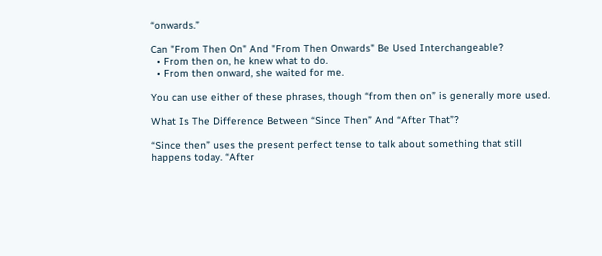“onwards.”

Can "From Then On" And "From Then Onwards" Be Used Interchangeable?
  • From then on, he knew what to do.
  • From then onward, she waited for me.

You can use either of these phrases, though “from then on” is generally more used.

What Is The Difference Between “Since Then” And “After That”?

“Since then” uses the present perfect tense to talk about something that still happens today. “After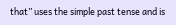that” uses the simple past tense and is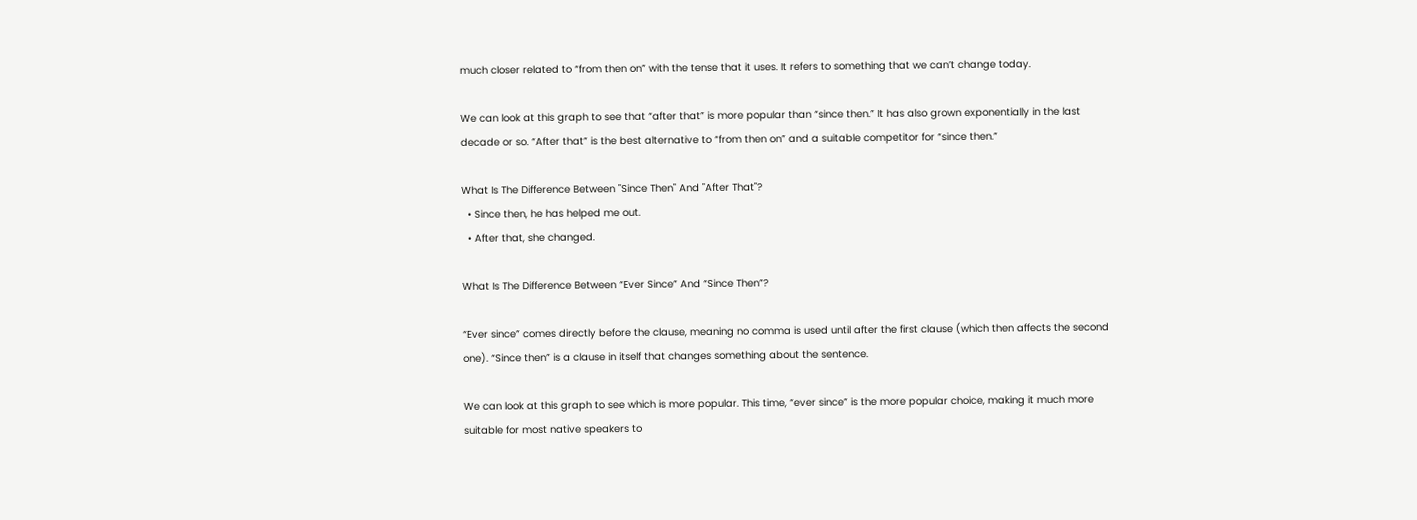much closer related to “from then on” with the tense that it uses. It refers to something that we can’t change today.

We can look at this graph to see that “after that” is more popular than “since then.” It has also grown exponentially in the last decade or so. “After that” is the best alternative to “from then on” and a suitable competitor for “since then.”

What Is The Difference Between "Since Then" And "After That"?
  • Since then, he has helped me out.
  • After that, she changed.

What Is The Difference Between “Ever Since” And “Since Then”?

“Ever since” comes directly before the clause, meaning no comma is used until after the first clause (which then affects the second one). “Since then” is a clause in itself that changes something about the sentence.

We can look at this graph to see which is more popular. This time, “ever since” is the more popular choice, making it much more suitable for most native speakers to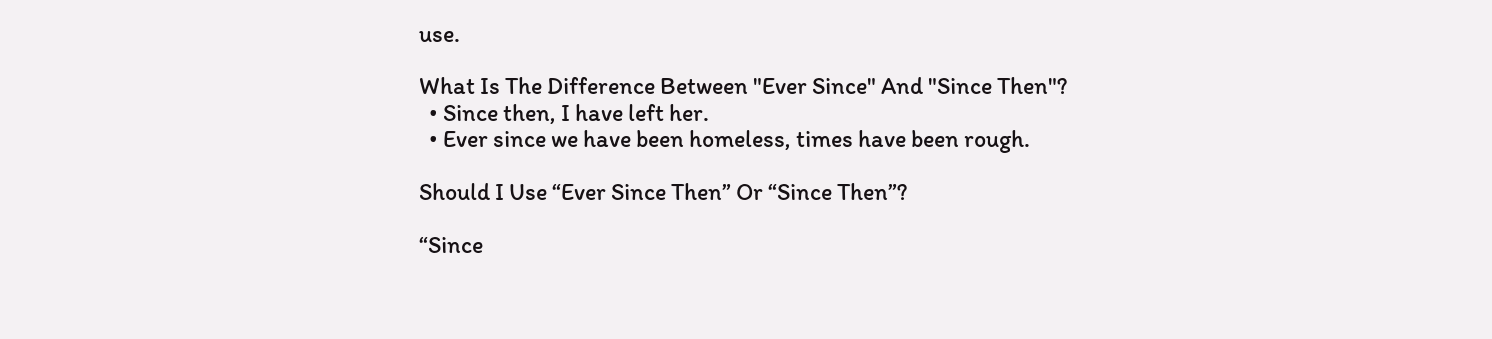use.

What Is The Difference Between "Ever Since" And "Since Then"?
  • Since then, I have left her.
  • Ever since we have been homeless, times have been rough.

Should I Use “Ever Since Then” Or “Since Then”?

“Since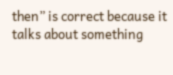then” is correct because it talks about something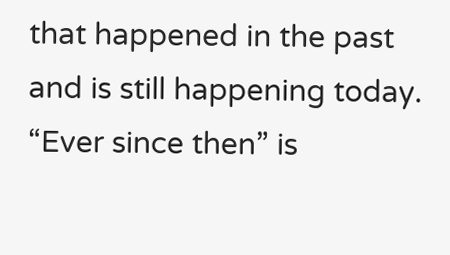that happened in the past and is still happening today. “Ever since then” is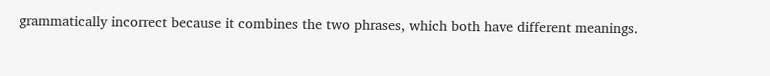grammatically incorrect because it combines the two phrases, which both have different meanings.